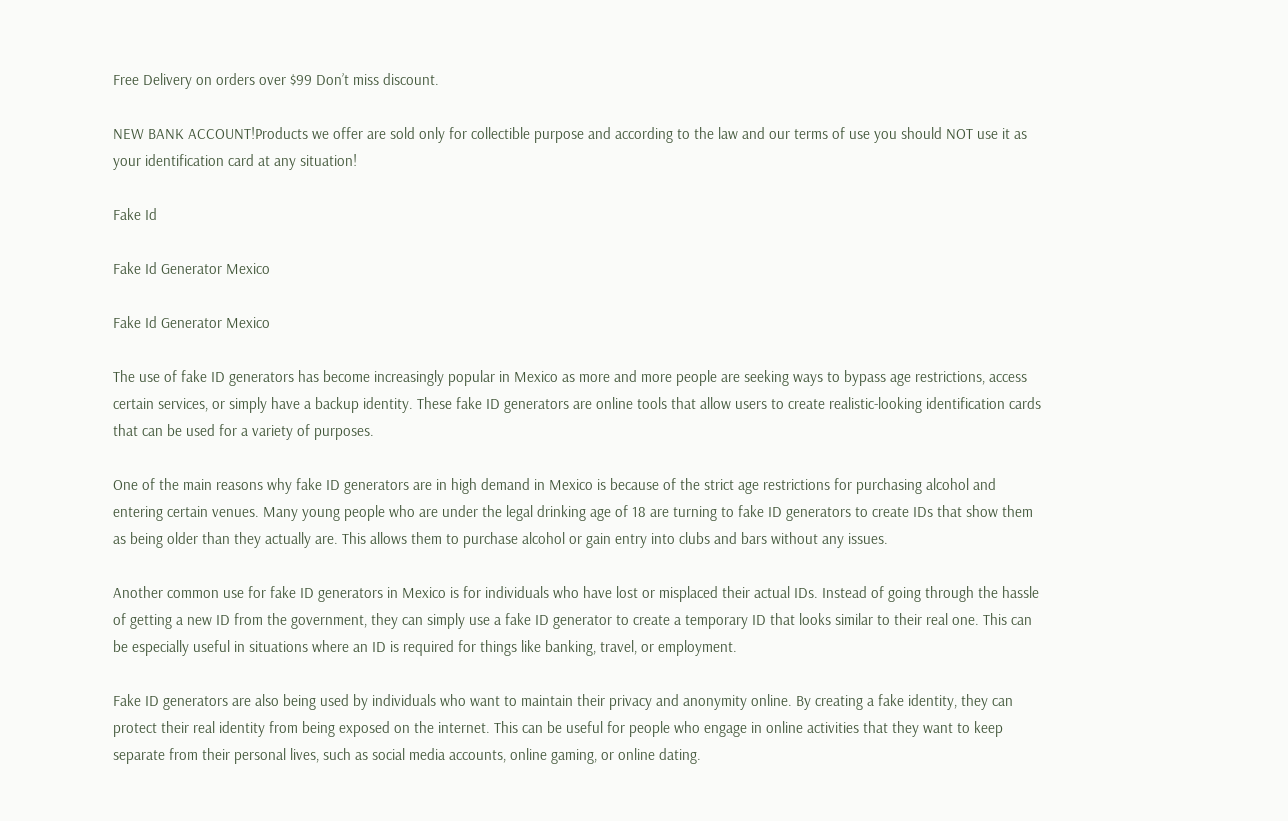Free Delivery on orders over $99 Don’t miss discount.

NEW BANK ACCOUNT!Products we offer are sold only for collectible purpose and according to the law and our terms of use you should NOT use it as your identification card at any situation!

Fake Id

Fake Id Generator Mexico

Fake Id Generator Mexico

The use of fake ID generators has become increasingly popular in Mexico as more and more people are seeking ways to bypass age restrictions, access certain services, or simply have a backup identity. These fake ID generators are online tools that allow users to create realistic-looking identification cards that can be used for a variety of purposes.

One of the main reasons why fake ID generators are in high demand in Mexico is because of the strict age restrictions for purchasing alcohol and entering certain venues. Many young people who are under the legal drinking age of 18 are turning to fake ID generators to create IDs that show them as being older than they actually are. This allows them to purchase alcohol or gain entry into clubs and bars without any issues.

Another common use for fake ID generators in Mexico is for individuals who have lost or misplaced their actual IDs. Instead of going through the hassle of getting a new ID from the government, they can simply use a fake ID generator to create a temporary ID that looks similar to their real one. This can be especially useful in situations where an ID is required for things like banking, travel, or employment.

Fake ID generators are also being used by individuals who want to maintain their privacy and anonymity online. By creating a fake identity, they can protect their real identity from being exposed on the internet. This can be useful for people who engage in online activities that they want to keep separate from their personal lives, such as social media accounts, online gaming, or online dating.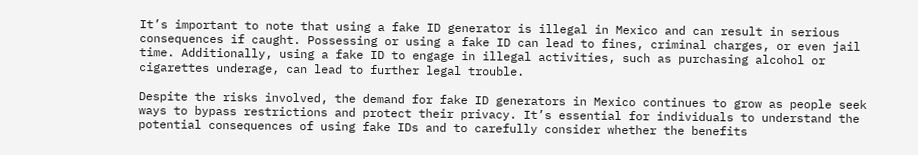It’s important to note that using a fake ID generator is illegal in Mexico and can result in serious consequences if caught. Possessing or using a fake ID can lead to fines, criminal charges, or even jail time. Additionally, using a fake ID to engage in illegal activities, such as purchasing alcohol or cigarettes underage, can lead to further legal trouble.

Despite the risks involved, the demand for fake ID generators in Mexico continues to grow as people seek ways to bypass restrictions and protect their privacy. It’s essential for individuals to understand the potential consequences of using fake IDs and to carefully consider whether the benefits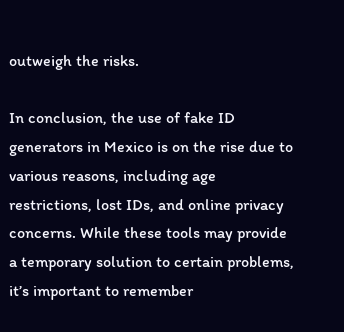outweigh the risks.

In conclusion, the use of fake ID generators in Mexico is on the rise due to various reasons, including age restrictions, lost IDs, and online privacy concerns. While these tools may provide a temporary solution to certain problems, it’s important to remember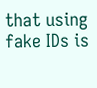that using fake IDs is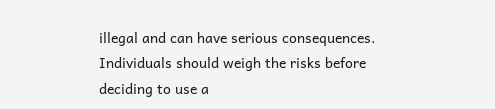illegal and can have serious consequences. Individuals should weigh the risks before deciding to use a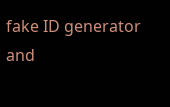fake ID generator and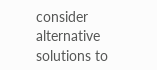consider alternative solutions to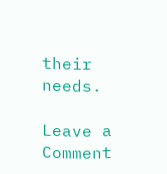their needs.

Leave a Comment